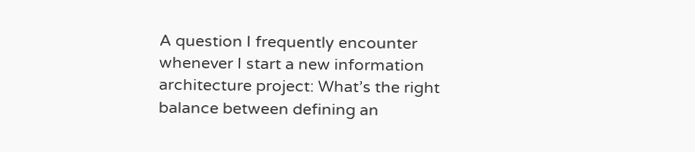A question I frequently encounter whenever I start a new information architecture project: What’s the right balance between defining an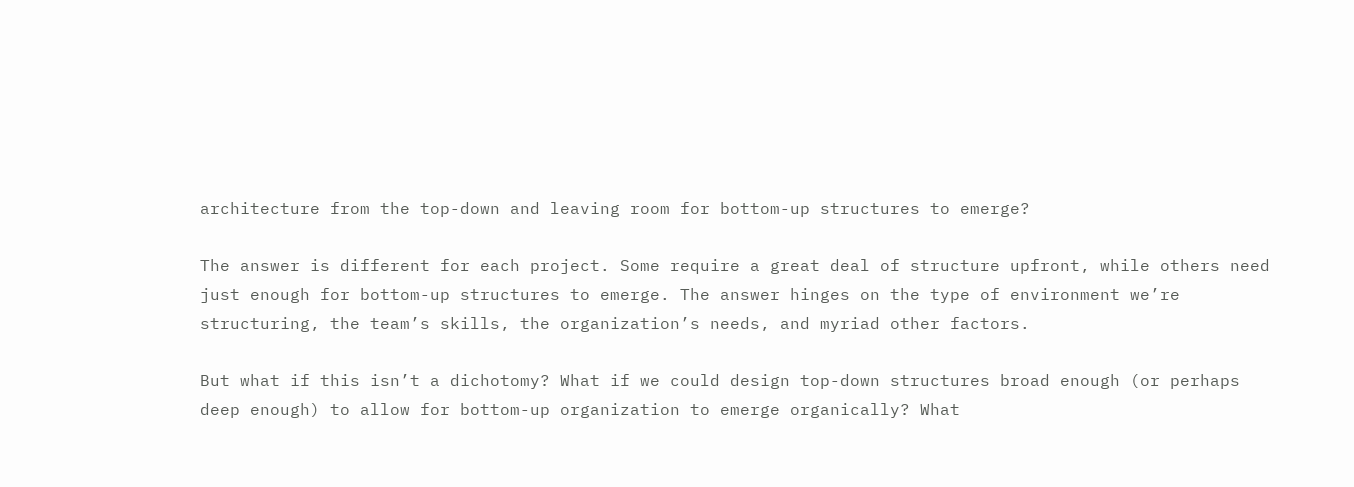architecture from the top-down and leaving room for bottom-up structures to emerge?

The answer is different for each project. Some require a great deal of structure upfront, while others need just enough for bottom-up structures to emerge. The answer hinges on the type of environment we’re structuring, the team’s skills, the organization’s needs, and myriad other factors.

But what if this isn’t a dichotomy? What if we could design top-down structures broad enough (or perhaps deep enough) to allow for bottom-up organization to emerge organically? What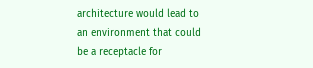architecture would lead to an environment that could be a receptacle for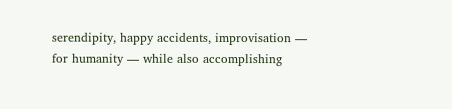serendipity, happy accidents, improvisation — for humanity — while also accomplishing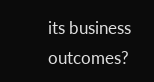its business outcomes?